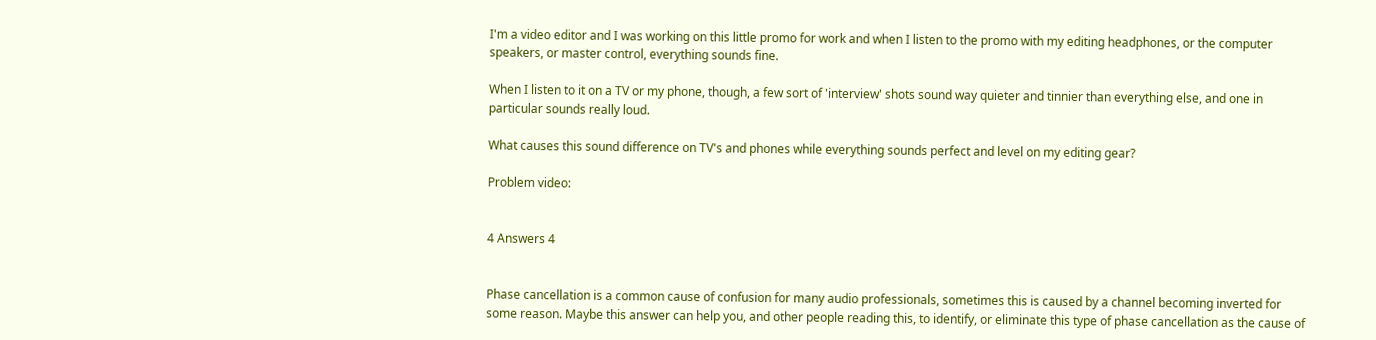I'm a video editor and I was working on this little promo for work and when I listen to the promo with my editing headphones, or the computer speakers, or master control, everything sounds fine.

When I listen to it on a TV or my phone, though, a few sort of 'interview' shots sound way quieter and tinnier than everything else, and one in particular sounds really loud.

What causes this sound difference on TV's and phones while everything sounds perfect and level on my editing gear?

Problem video:


4 Answers 4


Phase cancellation is a common cause of confusion for many audio professionals, sometimes this is caused by a channel becoming inverted for some reason. Maybe this answer can help you, and other people reading this, to identify, or eliminate this type of phase cancellation as the cause of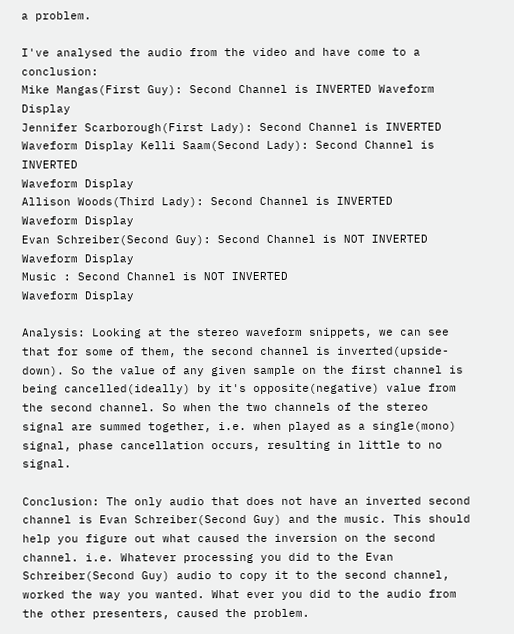a problem.

I've analysed the audio from the video and have come to a conclusion:
Mike Mangas(First Guy): Second Channel is INVERTED Waveform Display
Jennifer Scarborough(First Lady): Second Channel is INVERTED
Waveform Display Kelli Saam(Second Lady): Second Channel is INVERTED
Waveform Display
Allison Woods(Third Lady): Second Channel is INVERTED
Waveform Display
Evan Schreiber(Second Guy): Second Channel is NOT INVERTED
Waveform Display
Music : Second Channel is NOT INVERTED
Waveform Display

Analysis: Looking at the stereo waveform snippets, we can see that for some of them, the second channel is inverted(upside-down). So the value of any given sample on the first channel is being cancelled(ideally) by it's opposite(negative) value from the second channel. So when the two channels of the stereo signal are summed together, i.e. when played as a single(mono) signal, phase cancellation occurs, resulting in little to no signal.

Conclusion: The only audio that does not have an inverted second channel is Evan Schreiber(Second Guy) and the music. This should help you figure out what caused the inversion on the second channel. i.e. Whatever processing you did to the Evan Schreiber(Second Guy) audio to copy it to the second channel, worked the way you wanted. What ever you did to the audio from the other presenters, caused the problem.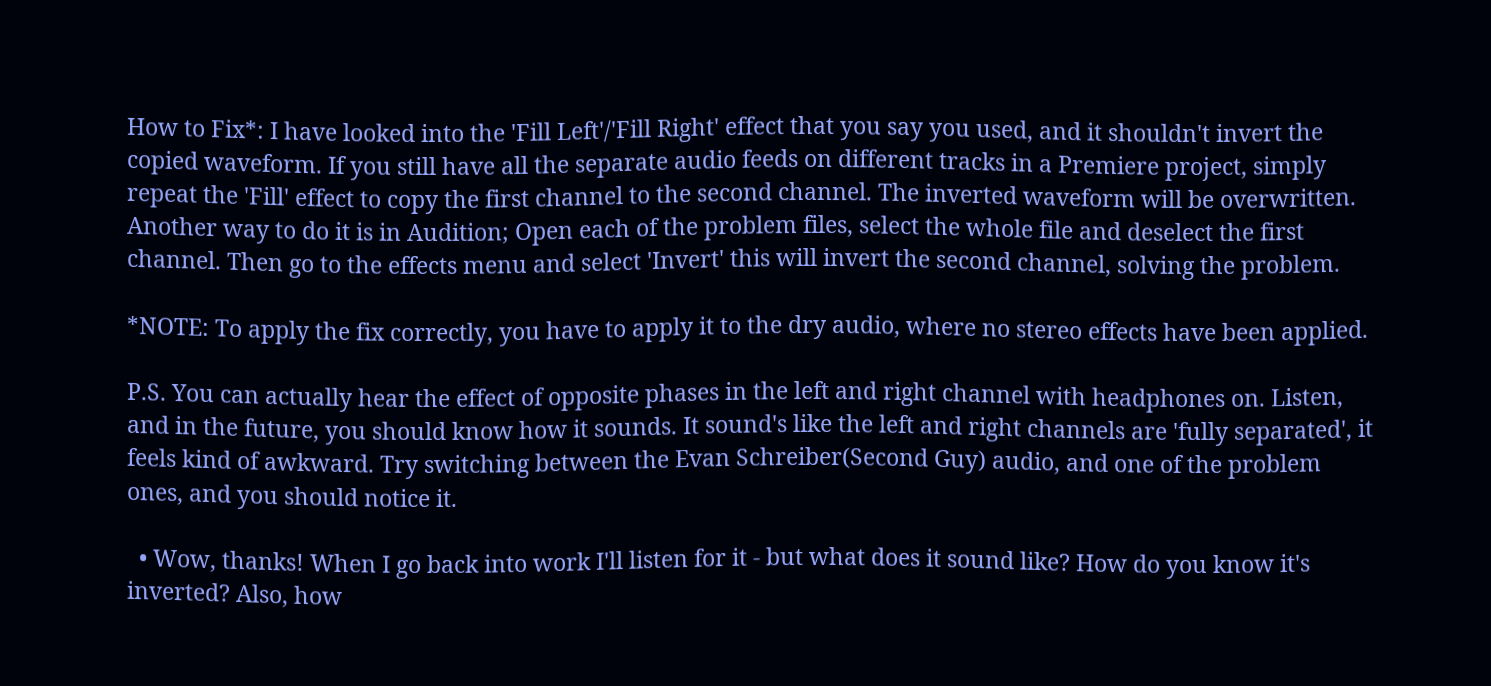How to Fix*: I have looked into the 'Fill Left'/'Fill Right' effect that you say you used, and it shouldn't invert the copied waveform. If you still have all the separate audio feeds on different tracks in a Premiere project, simply repeat the 'Fill' effect to copy the first channel to the second channel. The inverted waveform will be overwritten. Another way to do it is in Audition; Open each of the problem files, select the whole file and deselect the first channel. Then go to the effects menu and select 'Invert' this will invert the second channel, solving the problem.

*NOTE: To apply the fix correctly, you have to apply it to the dry audio, where no stereo effects have been applied.

P.S. You can actually hear the effect of opposite phases in the left and right channel with headphones on. Listen, and in the future, you should know how it sounds. It sound's like the left and right channels are 'fully separated', it feels kind of awkward. Try switching between the Evan Schreiber(Second Guy) audio, and one of the problem ones, and you should notice it.

  • Wow, thanks! When I go back into work I'll listen for it - but what does it sound like? How do you know it's inverted? Also, how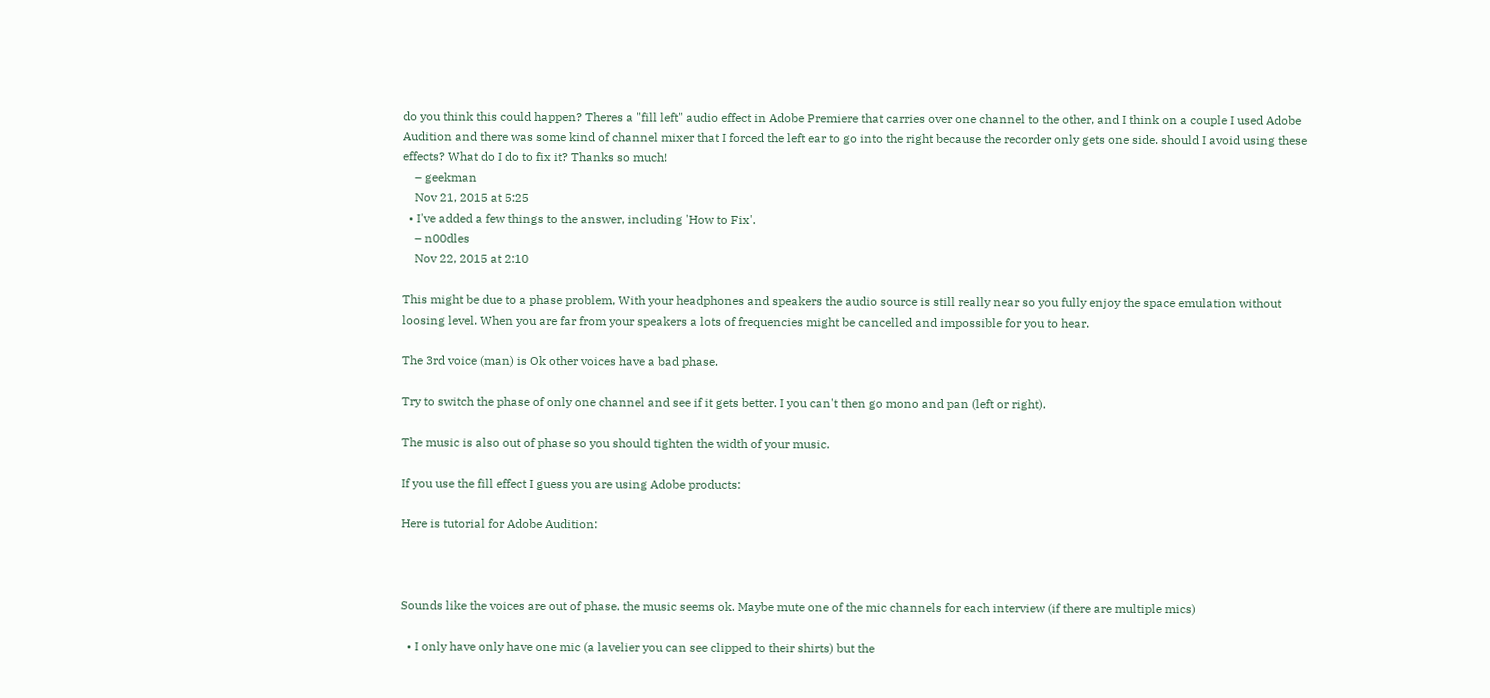do you think this could happen? Theres a "fill left" audio effect in Adobe Premiere that carries over one channel to the other, and I think on a couple I used Adobe Audition and there was some kind of channel mixer that I forced the left ear to go into the right because the recorder only gets one side. should I avoid using these effects? What do I do to fix it? Thanks so much!
    – geekman
    Nov 21, 2015 at 5:25
  • I've added a few things to the answer, including 'How to Fix'.
    – n00dles
    Nov 22, 2015 at 2:10

This might be due to a phase problem, With your headphones and speakers the audio source is still really near so you fully enjoy the space emulation without loosing level. When you are far from your speakers a lots of frequencies might be cancelled and impossible for you to hear.

The 3rd voice (man) is Ok other voices have a bad phase.

Try to switch the phase of only one channel and see if it gets better. I you can't then go mono and pan (left or right).

The music is also out of phase so you should tighten the width of your music.

If you use the fill effect I guess you are using Adobe products:

Here is tutorial for Adobe Audition:



Sounds like the voices are out of phase. the music seems ok. Maybe mute one of the mic channels for each interview (if there are multiple mics)

  • I only have only have one mic (a lavelier you can see clipped to their shirts) but the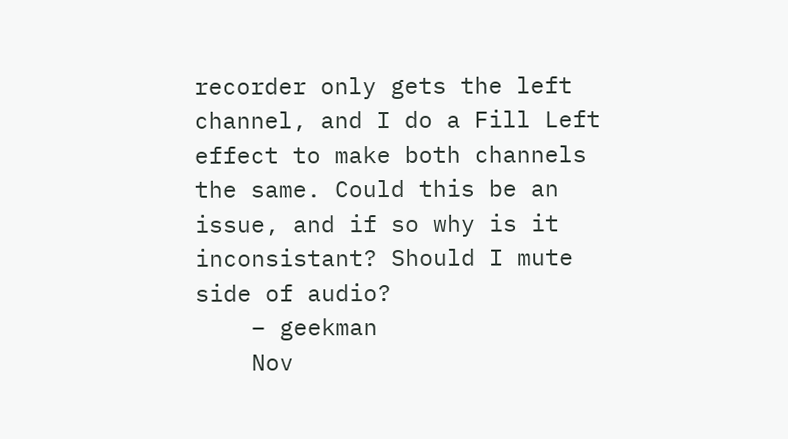recorder only gets the left channel, and I do a Fill Left effect to make both channels the same. Could this be an issue, and if so why is it inconsistant? Should I mute side of audio?
    – geekman
    Nov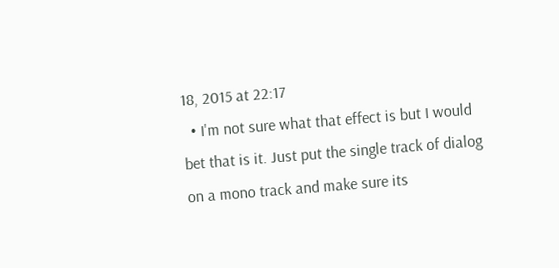18, 2015 at 22:17
  • I'm not sure what that effect is but I would bet that is it. Just put the single track of dialog on a mono track and make sure its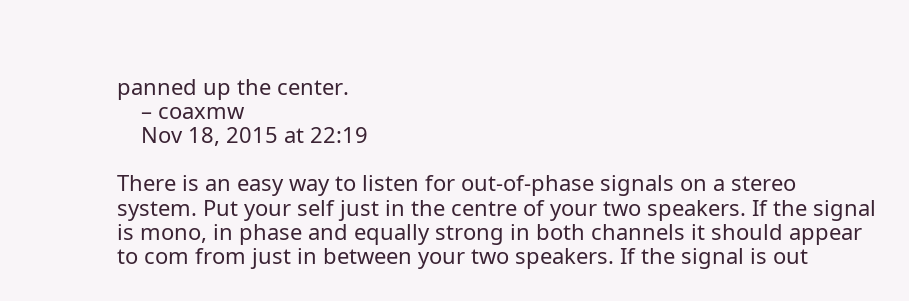panned up the center.
    – coaxmw
    Nov 18, 2015 at 22:19

There is an easy way to listen for out-of-phase signals on a stereo system. Put your self just in the centre of your two speakers. If the signal is mono, in phase and equally strong in both channels it should appear to com from just in between your two speakers. If the signal is out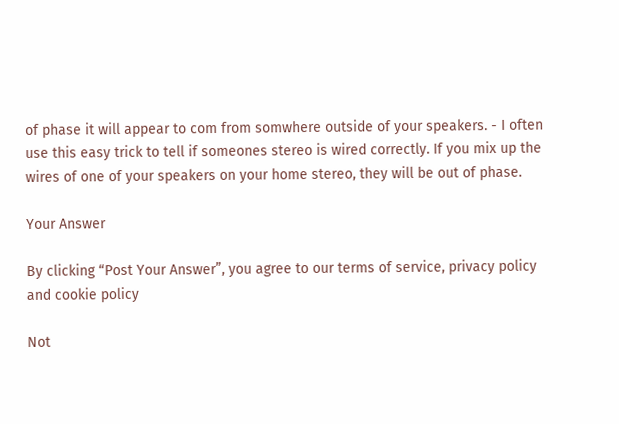of phase it will appear to com from somwhere outside of your speakers. - I often use this easy trick to tell if someones stereo is wired correctly. If you mix up the wires of one of your speakers on your home stereo, they will be out of phase.

Your Answer

By clicking “Post Your Answer”, you agree to our terms of service, privacy policy and cookie policy

Not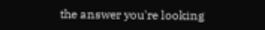the answer you're looking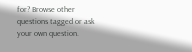for? Browse other questions tagged or ask your own question.